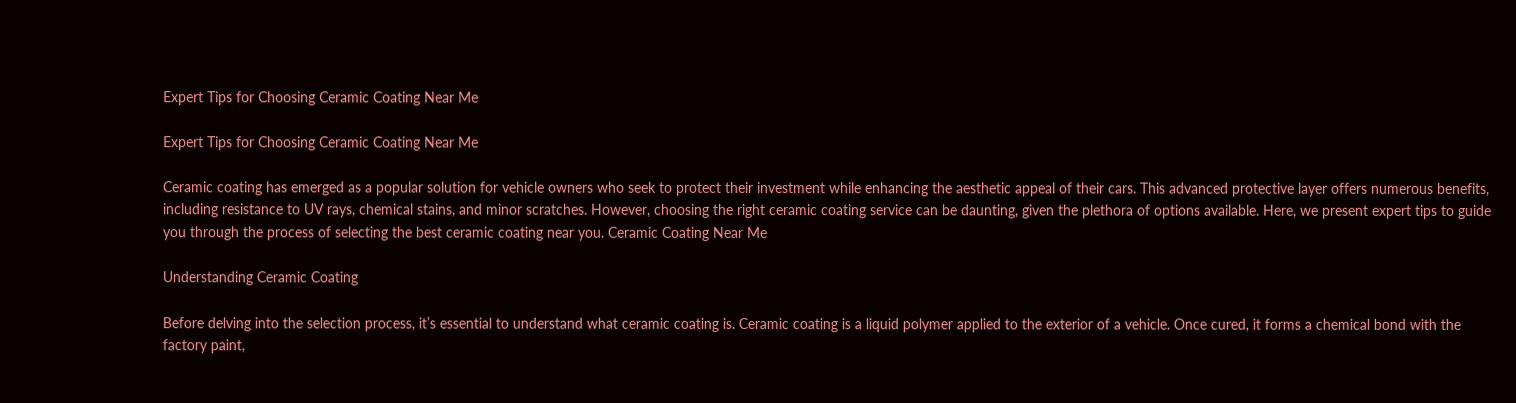Expert Tips for Choosing Ceramic Coating Near Me

Expert Tips for Choosing Ceramic Coating Near Me

Ceramic coating has emerged as a popular solution for vehicle owners who seek to protect their investment while enhancing the aesthetic appeal of their cars. This advanced protective layer offers numerous benefits, including resistance to UV rays, chemical stains, and minor scratches. However, choosing the right ceramic coating service can be daunting, given the plethora of options available. Here, we present expert tips to guide you through the process of selecting the best ceramic coating near you. Ceramic Coating Near Me

Understanding Ceramic Coating

Before delving into the selection process, it’s essential to understand what ceramic coating is. Ceramic coating is a liquid polymer applied to the exterior of a vehicle. Once cured, it forms a chemical bond with the factory paint,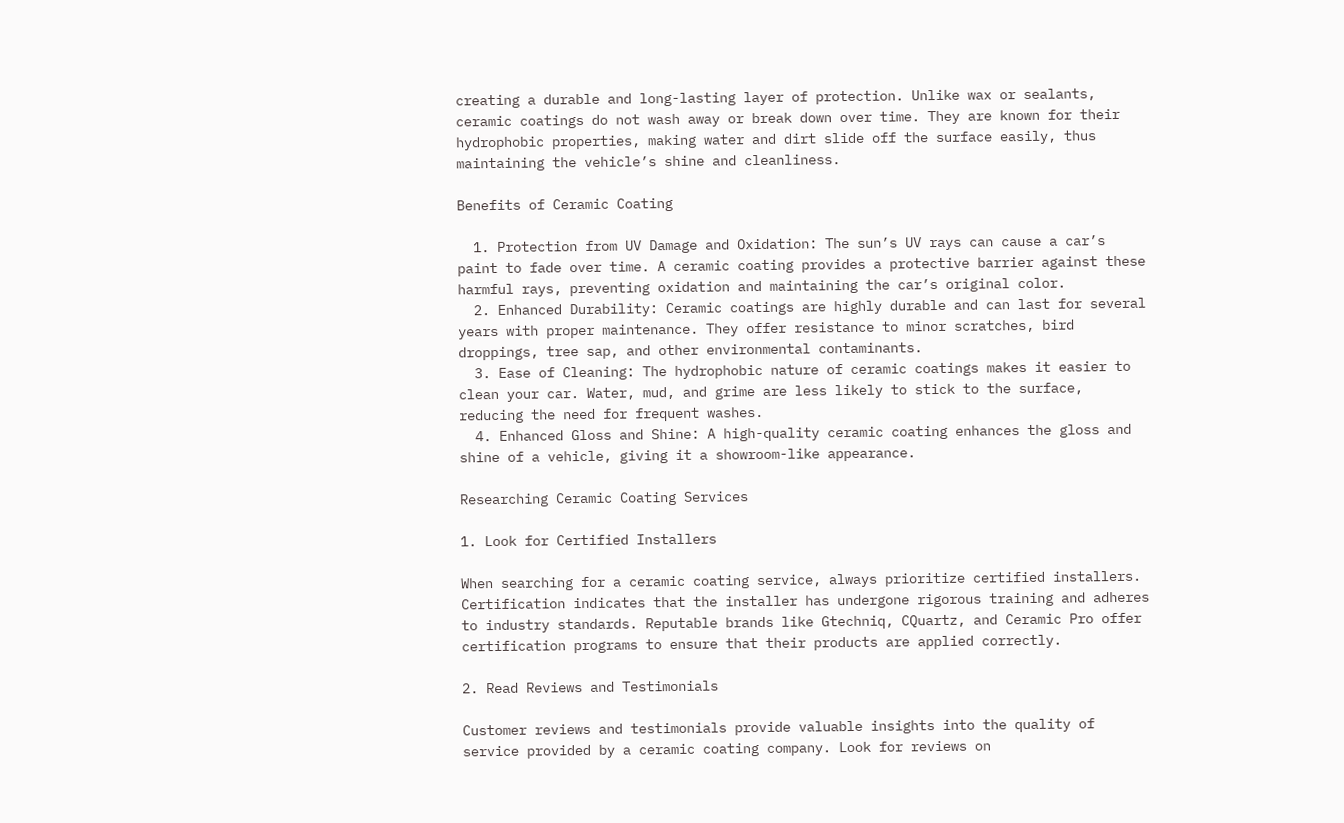creating a durable and long-lasting layer of protection. Unlike wax or sealants, ceramic coatings do not wash away or break down over time. They are known for their hydrophobic properties, making water and dirt slide off the surface easily, thus maintaining the vehicle’s shine and cleanliness.

Benefits of Ceramic Coating

  1. Protection from UV Damage and Oxidation: The sun’s UV rays can cause a car’s paint to fade over time. A ceramic coating provides a protective barrier against these harmful rays, preventing oxidation and maintaining the car’s original color.
  2. Enhanced Durability: Ceramic coatings are highly durable and can last for several years with proper maintenance. They offer resistance to minor scratches, bird droppings, tree sap, and other environmental contaminants.
  3. Ease of Cleaning: The hydrophobic nature of ceramic coatings makes it easier to clean your car. Water, mud, and grime are less likely to stick to the surface, reducing the need for frequent washes.
  4. Enhanced Gloss and Shine: A high-quality ceramic coating enhances the gloss and shine of a vehicle, giving it a showroom-like appearance.

Researching Ceramic Coating Services

1. Look for Certified Installers

When searching for a ceramic coating service, always prioritize certified installers. Certification indicates that the installer has undergone rigorous training and adheres to industry standards. Reputable brands like Gtechniq, CQuartz, and Ceramic Pro offer certification programs to ensure that their products are applied correctly.

2. Read Reviews and Testimonials

Customer reviews and testimonials provide valuable insights into the quality of service provided by a ceramic coating company. Look for reviews on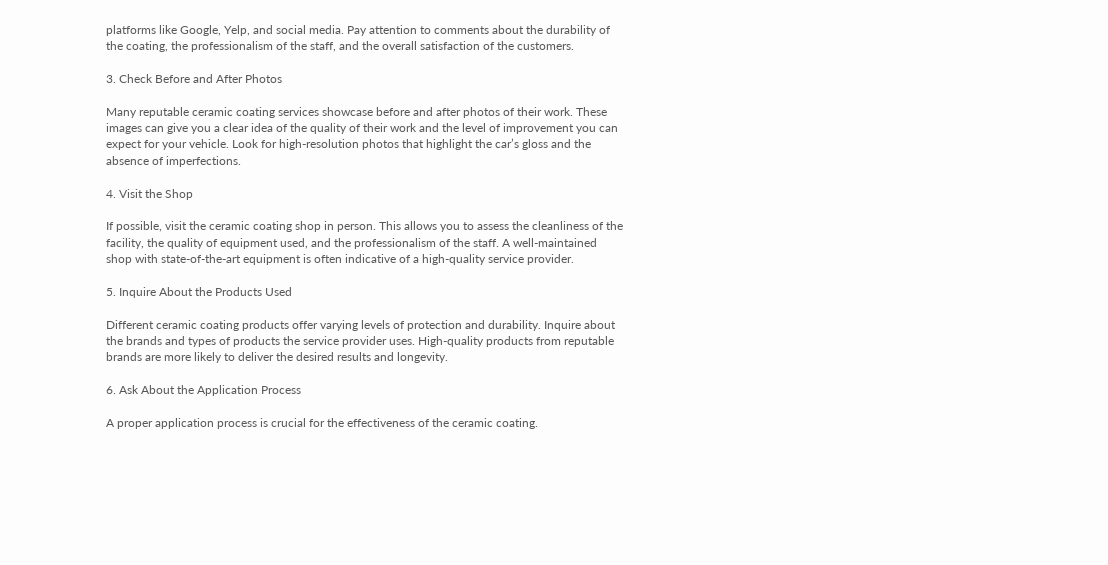platforms like Google, Yelp, and social media. Pay attention to comments about the durability of the coating, the professionalism of the staff, and the overall satisfaction of the customers.

3. Check Before and After Photos

Many reputable ceramic coating services showcase before and after photos of their work. These images can give you a clear idea of the quality of their work and the level of improvement you can expect for your vehicle. Look for high-resolution photos that highlight the car’s gloss and the absence of imperfections.

4. Visit the Shop

If possible, visit the ceramic coating shop in person. This allows you to assess the cleanliness of the facility, the quality of equipment used, and the professionalism of the staff. A well-maintained shop with state-of-the-art equipment is often indicative of a high-quality service provider.

5. Inquire About the Products Used

Different ceramic coating products offer varying levels of protection and durability. Inquire about the brands and types of products the service provider uses. High-quality products from reputable brands are more likely to deliver the desired results and longevity.

6. Ask About the Application Process

A proper application process is crucial for the effectiveness of the ceramic coating.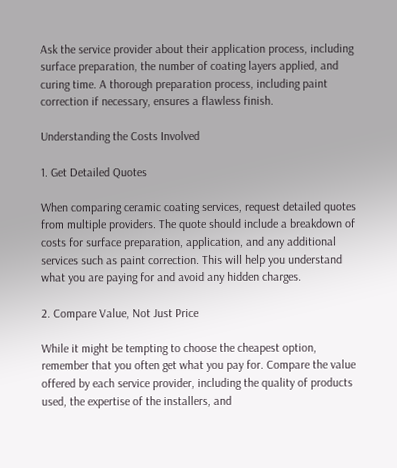Ask the service provider about their application process, including surface preparation, the number of coating layers applied, and curing time. A thorough preparation process, including paint correction if necessary, ensures a flawless finish.

Understanding the Costs Involved

1. Get Detailed Quotes

When comparing ceramic coating services, request detailed quotes from multiple providers. The quote should include a breakdown of costs for surface preparation, application, and any additional services such as paint correction. This will help you understand what you are paying for and avoid any hidden charges.

2. Compare Value, Not Just Price

While it might be tempting to choose the cheapest option, remember that you often get what you pay for. Compare the value offered by each service provider, including the quality of products used, the expertise of the installers, and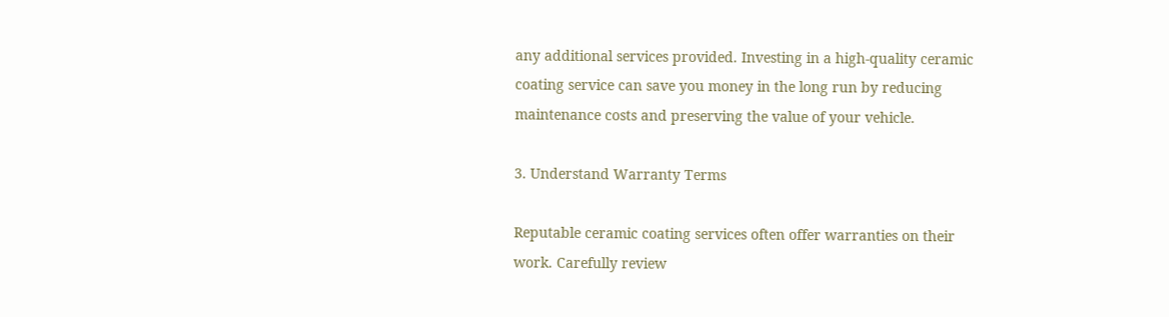any additional services provided. Investing in a high-quality ceramic coating service can save you money in the long run by reducing maintenance costs and preserving the value of your vehicle.

3. Understand Warranty Terms

Reputable ceramic coating services often offer warranties on their work. Carefully review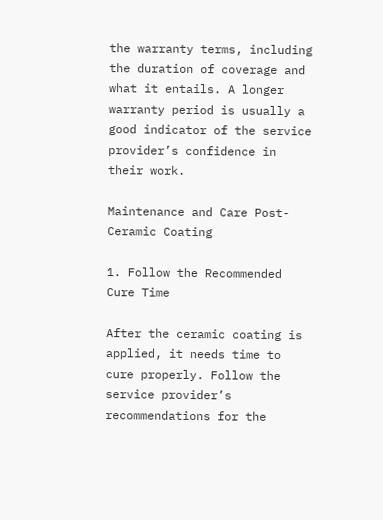the warranty terms, including the duration of coverage and what it entails. A longer warranty period is usually a good indicator of the service provider’s confidence in their work.

Maintenance and Care Post-Ceramic Coating

1. Follow the Recommended Cure Time

After the ceramic coating is applied, it needs time to cure properly. Follow the service provider’s recommendations for the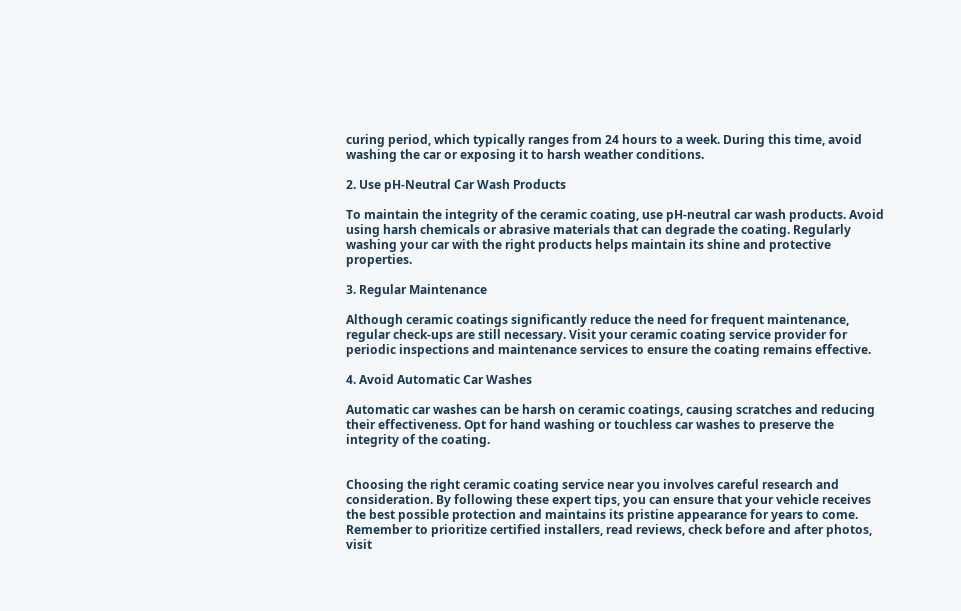curing period, which typically ranges from 24 hours to a week. During this time, avoid washing the car or exposing it to harsh weather conditions.

2. Use pH-Neutral Car Wash Products

To maintain the integrity of the ceramic coating, use pH-neutral car wash products. Avoid using harsh chemicals or abrasive materials that can degrade the coating. Regularly washing your car with the right products helps maintain its shine and protective properties.

3. Regular Maintenance

Although ceramic coatings significantly reduce the need for frequent maintenance, regular check-ups are still necessary. Visit your ceramic coating service provider for periodic inspections and maintenance services to ensure the coating remains effective.

4. Avoid Automatic Car Washes

Automatic car washes can be harsh on ceramic coatings, causing scratches and reducing their effectiveness. Opt for hand washing or touchless car washes to preserve the integrity of the coating.


Choosing the right ceramic coating service near you involves careful research and consideration. By following these expert tips, you can ensure that your vehicle receives the best possible protection and maintains its pristine appearance for years to come. Remember to prioritize certified installers, read reviews, check before and after photos, visit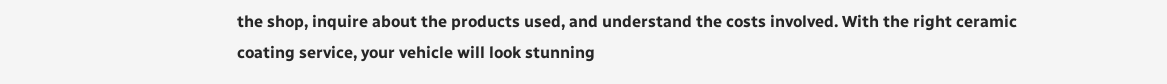the shop, inquire about the products used, and understand the costs involved. With the right ceramic coating service, your vehicle will look stunning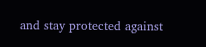and stay protected against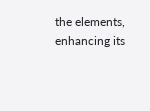the elements, enhancing its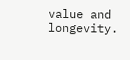value and longevity.